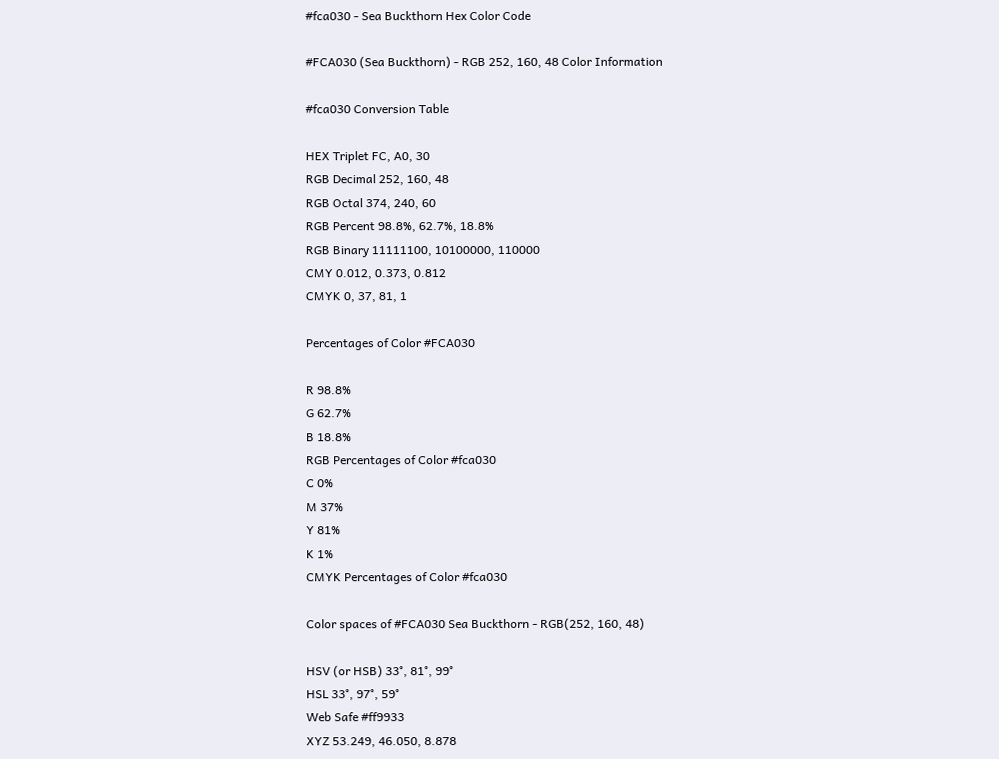#fca030 - Sea Buckthorn Hex Color Code

#FCA030 (Sea Buckthorn) - RGB 252, 160, 48 Color Information

#fca030 Conversion Table

HEX Triplet FC, A0, 30
RGB Decimal 252, 160, 48
RGB Octal 374, 240, 60
RGB Percent 98.8%, 62.7%, 18.8%
RGB Binary 11111100, 10100000, 110000
CMY 0.012, 0.373, 0.812
CMYK 0, 37, 81, 1

Percentages of Color #FCA030

R 98.8%
G 62.7%
B 18.8%
RGB Percentages of Color #fca030
C 0%
M 37%
Y 81%
K 1%
CMYK Percentages of Color #fca030

Color spaces of #FCA030 Sea Buckthorn - RGB(252, 160, 48)

HSV (or HSB) 33°, 81°, 99°
HSL 33°, 97°, 59°
Web Safe #ff9933
XYZ 53.249, 46.050, 8.878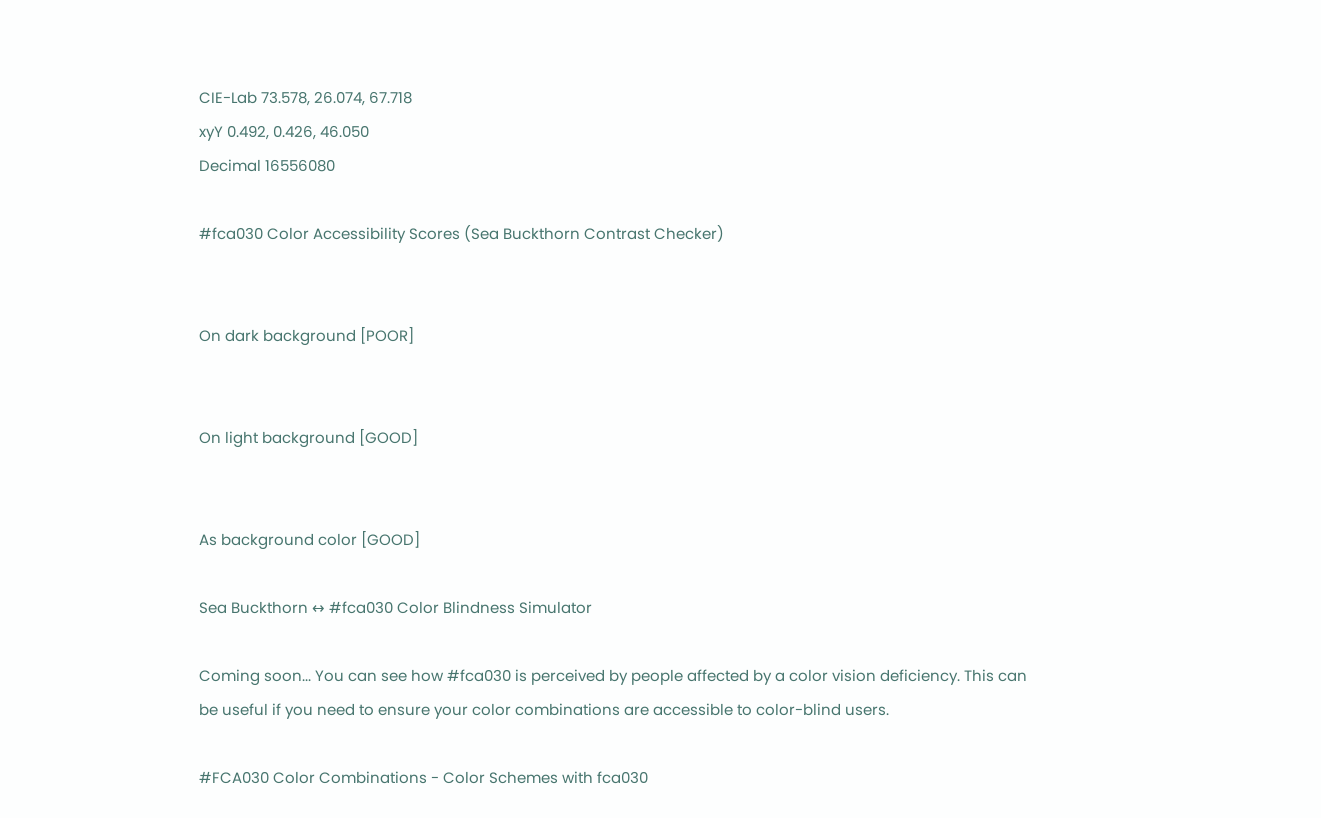CIE-Lab 73.578, 26.074, 67.718
xyY 0.492, 0.426, 46.050
Decimal 16556080

#fca030 Color Accessibility Scores (Sea Buckthorn Contrast Checker)


On dark background [POOR]


On light background [GOOD]


As background color [GOOD]

Sea Buckthorn ↔ #fca030 Color Blindness Simulator

Coming soon... You can see how #fca030 is perceived by people affected by a color vision deficiency. This can be useful if you need to ensure your color combinations are accessible to color-blind users.

#FCA030 Color Combinations - Color Schemes with fca030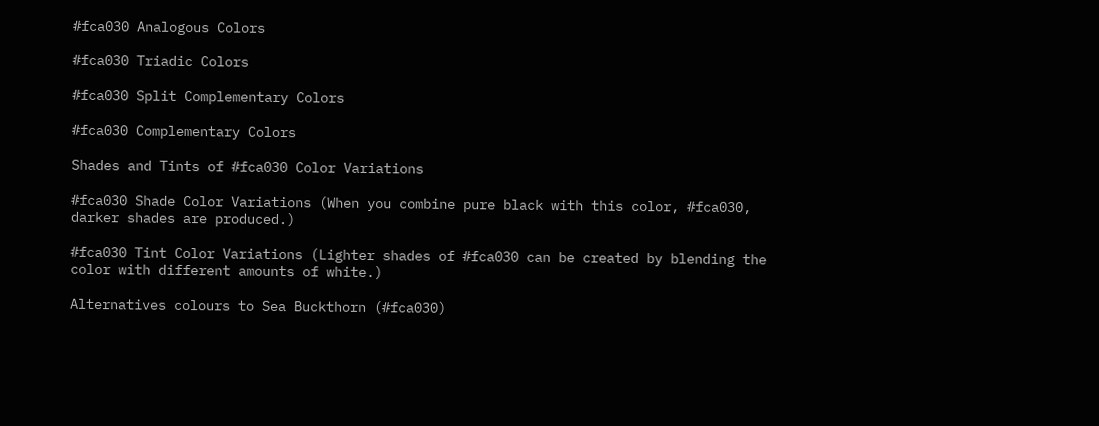#fca030 Analogous Colors

#fca030 Triadic Colors

#fca030 Split Complementary Colors

#fca030 Complementary Colors

Shades and Tints of #fca030 Color Variations

#fca030 Shade Color Variations (When you combine pure black with this color, #fca030, darker shades are produced.)

#fca030 Tint Color Variations (Lighter shades of #fca030 can be created by blending the color with different amounts of white.)

Alternatives colours to Sea Buckthorn (#fca030)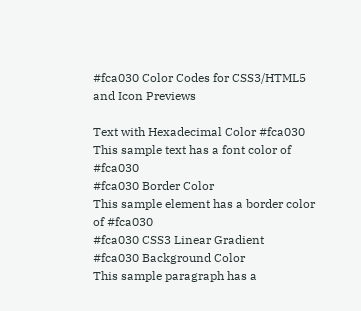#fca030 Color Codes for CSS3/HTML5 and Icon Previews

Text with Hexadecimal Color #fca030
This sample text has a font color of #fca030
#fca030 Border Color
This sample element has a border color of #fca030
#fca030 CSS3 Linear Gradient
#fca030 Background Color
This sample paragraph has a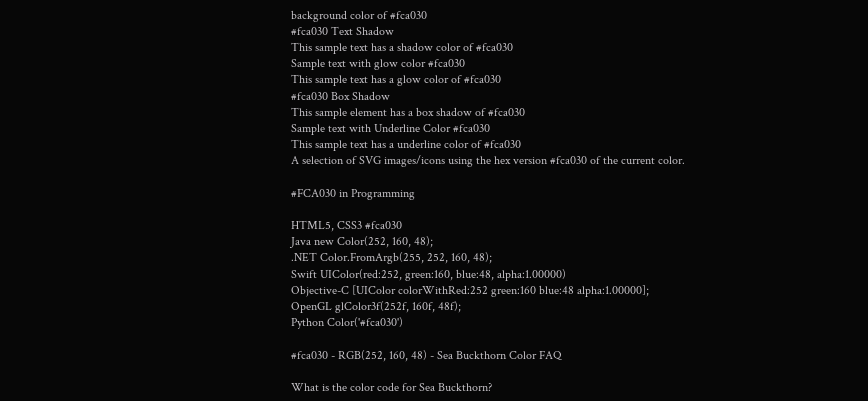background color of #fca030
#fca030 Text Shadow
This sample text has a shadow color of #fca030
Sample text with glow color #fca030
This sample text has a glow color of #fca030
#fca030 Box Shadow
This sample element has a box shadow of #fca030
Sample text with Underline Color #fca030
This sample text has a underline color of #fca030
A selection of SVG images/icons using the hex version #fca030 of the current color.

#FCA030 in Programming

HTML5, CSS3 #fca030
Java new Color(252, 160, 48);
.NET Color.FromArgb(255, 252, 160, 48);
Swift UIColor(red:252, green:160, blue:48, alpha:1.00000)
Objective-C [UIColor colorWithRed:252 green:160 blue:48 alpha:1.00000];
OpenGL glColor3f(252f, 160f, 48f);
Python Color('#fca030')

#fca030 - RGB(252, 160, 48) - Sea Buckthorn Color FAQ

What is the color code for Sea Buckthorn?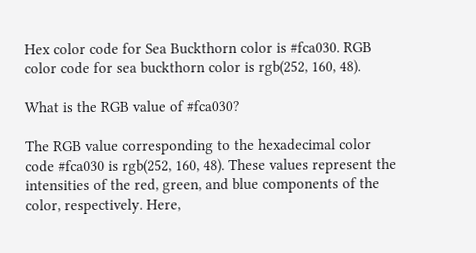Hex color code for Sea Buckthorn color is #fca030. RGB color code for sea buckthorn color is rgb(252, 160, 48).

What is the RGB value of #fca030?

The RGB value corresponding to the hexadecimal color code #fca030 is rgb(252, 160, 48). These values represent the intensities of the red, green, and blue components of the color, respectively. Here,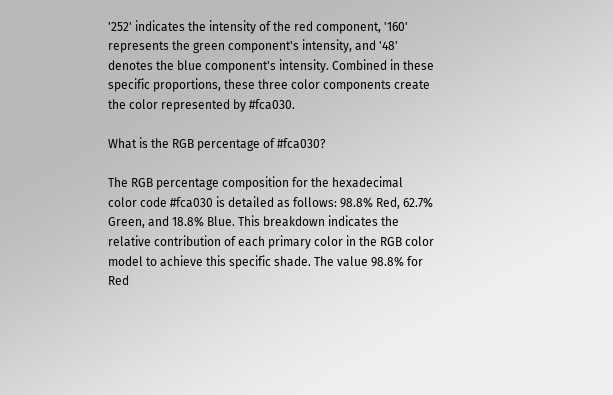'252' indicates the intensity of the red component, '160' represents the green component's intensity, and '48' denotes the blue component's intensity. Combined in these specific proportions, these three color components create the color represented by #fca030.

What is the RGB percentage of #fca030?

The RGB percentage composition for the hexadecimal color code #fca030 is detailed as follows: 98.8% Red, 62.7% Green, and 18.8% Blue. This breakdown indicates the relative contribution of each primary color in the RGB color model to achieve this specific shade. The value 98.8% for Red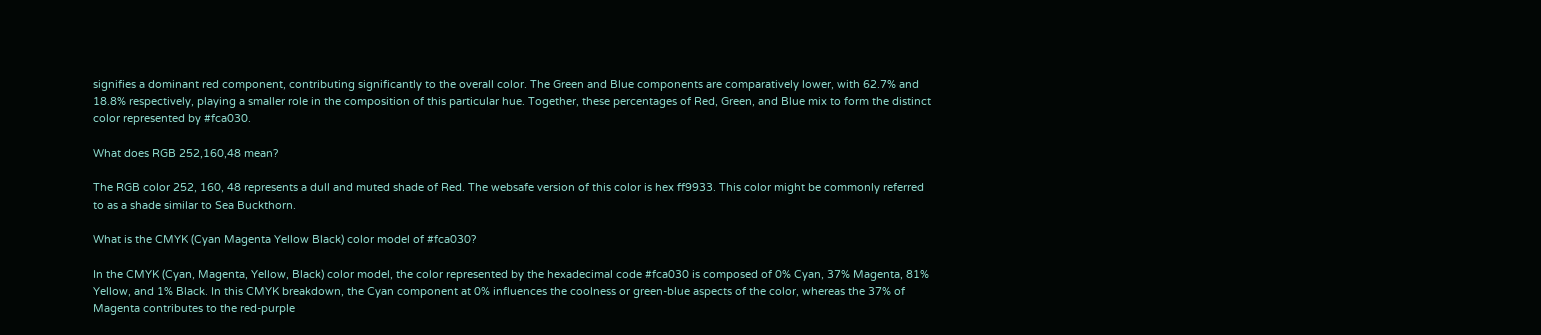signifies a dominant red component, contributing significantly to the overall color. The Green and Blue components are comparatively lower, with 62.7% and 18.8% respectively, playing a smaller role in the composition of this particular hue. Together, these percentages of Red, Green, and Blue mix to form the distinct color represented by #fca030.

What does RGB 252,160,48 mean?

The RGB color 252, 160, 48 represents a dull and muted shade of Red. The websafe version of this color is hex ff9933. This color might be commonly referred to as a shade similar to Sea Buckthorn.

What is the CMYK (Cyan Magenta Yellow Black) color model of #fca030?

In the CMYK (Cyan, Magenta, Yellow, Black) color model, the color represented by the hexadecimal code #fca030 is composed of 0% Cyan, 37% Magenta, 81% Yellow, and 1% Black. In this CMYK breakdown, the Cyan component at 0% influences the coolness or green-blue aspects of the color, whereas the 37% of Magenta contributes to the red-purple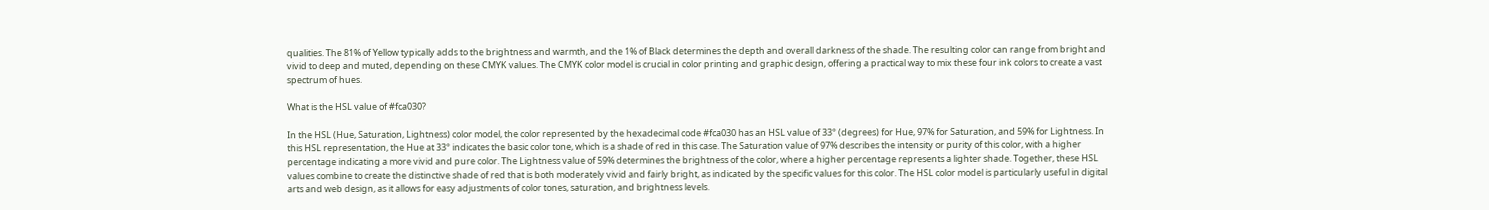qualities. The 81% of Yellow typically adds to the brightness and warmth, and the 1% of Black determines the depth and overall darkness of the shade. The resulting color can range from bright and vivid to deep and muted, depending on these CMYK values. The CMYK color model is crucial in color printing and graphic design, offering a practical way to mix these four ink colors to create a vast spectrum of hues.

What is the HSL value of #fca030?

In the HSL (Hue, Saturation, Lightness) color model, the color represented by the hexadecimal code #fca030 has an HSL value of 33° (degrees) for Hue, 97% for Saturation, and 59% for Lightness. In this HSL representation, the Hue at 33° indicates the basic color tone, which is a shade of red in this case. The Saturation value of 97% describes the intensity or purity of this color, with a higher percentage indicating a more vivid and pure color. The Lightness value of 59% determines the brightness of the color, where a higher percentage represents a lighter shade. Together, these HSL values combine to create the distinctive shade of red that is both moderately vivid and fairly bright, as indicated by the specific values for this color. The HSL color model is particularly useful in digital arts and web design, as it allows for easy adjustments of color tones, saturation, and brightness levels.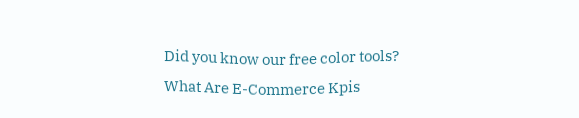Did you know our free color tools?
What Are E-Commerce Kpis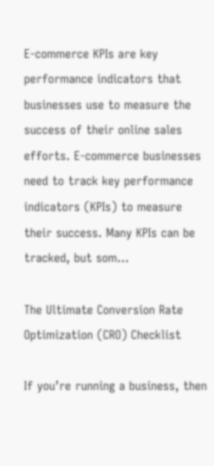E-commerce KPIs are key performance indicators that businesses use to measure the success of their online sales efforts. E-commerce businesses need to track key performance indicators (KPIs) to measure their success. Many KPIs can be tracked, but som...

The Ultimate Conversion Rate Optimization (CRO) Checklist

If you’re running a business, then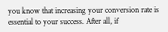you know that increasing your conversion rate is essential to your success. After all, if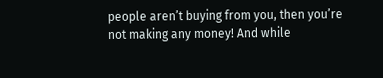people aren’t buying from you, then you’re not making any money! And while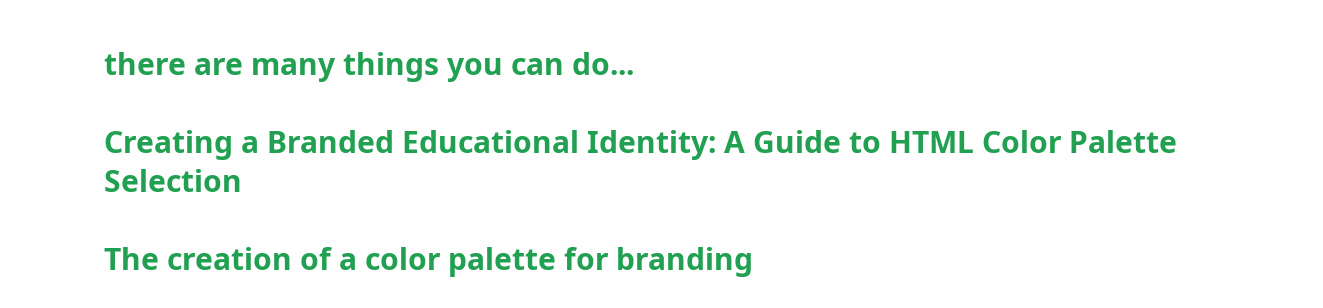there are many things you can do...

Creating a Branded Educational Identity: A Guide to HTML Color Palette Selection

The creation of a color palette for branding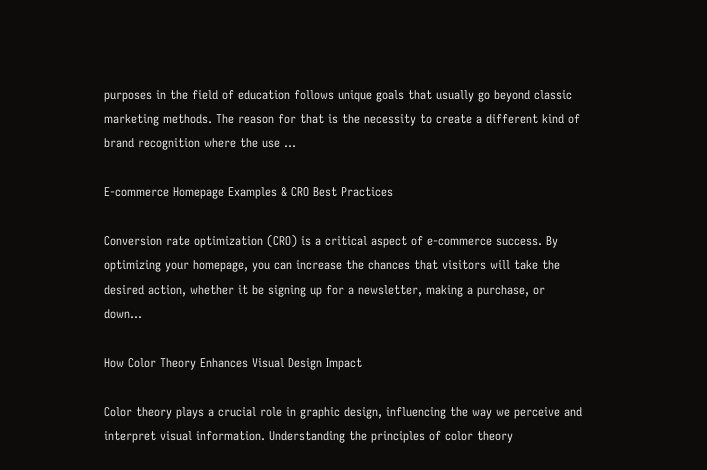purposes in the field of education follows unique goals that usually go beyond classic marketing methods. The reason for that is the necessity to create a different kind of brand recognition where the use ...

E-commerce Homepage Examples & CRO Best Practices

Conversion rate optimization (CRO) is a critical aspect of e-commerce success. By optimizing your homepage, you can increase the chances that visitors will take the desired action, whether it be signing up for a newsletter, making a purchase, or down...

How Color Theory Enhances Visual Design Impact

Color theory plays a crucial role in graphic design, influencing the way we perceive and interpret visual information. Understanding the principles of color theory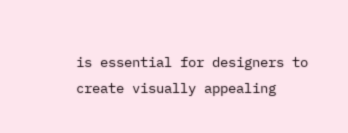is essential for designers to create visually appealing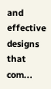and effective designs that com...